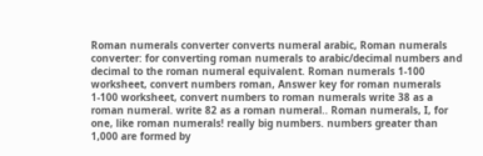Roman numerals converter converts numeral arabic, Roman numerals converter: for converting roman numerals to arabic/decimal numbers and decimal to the roman numeral equivalent. Roman numerals 1-100 worksheet, convert numbers roman, Answer key for roman numerals 1-100 worksheet, convert numbers to roman numerals write 38 as a roman numeral. write 82 as a roman numeral.. Roman numerals, I, for one, like roman numerals! really big numbers. numbers greater than 1,000 are formed by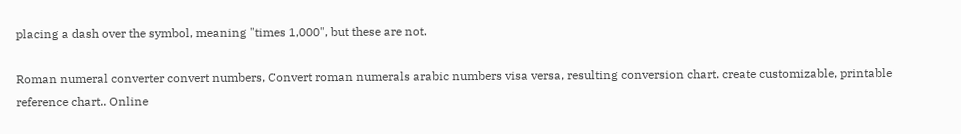placing a dash over the symbol, meaning "times 1,000", but these are not.

Roman numeral converter convert numbers, Convert roman numerals arabic numbers visa versa, resulting conversion chart. create customizable, printable reference chart.. Online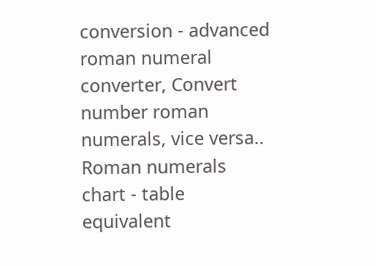conversion - advanced roman numeral converter, Convert number roman numerals, vice versa.. Roman numerals chart - table equivalent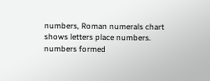numbers, Roman numerals chart shows letters place numbers. numbers formed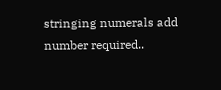stringing numerals add number required..